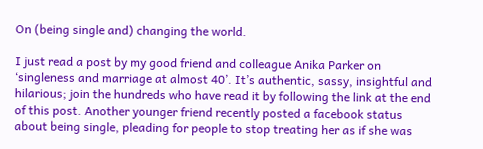On (being single and) changing the world.

I just read a post by my good friend and colleague Anika Parker on ‘singleness and marriage at almost 40’. It’s authentic, sassy, insightful and hilarious; join the hundreds who have read it by following the link at the end of this post. Another younger friend recently posted a facebook status about being single, pleading for people to stop treating her as if she was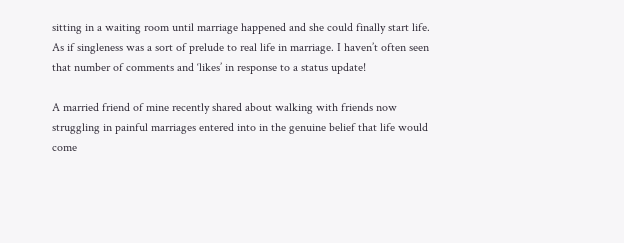sitting in a waiting room until marriage happened and she could finally start life.  As if singleness was a sort of prelude to real life in marriage. I haven’t often seen that number of comments and ‘likes’ in response to a status update!

A married friend of mine recently shared about walking with friends now struggling in painful marriages entered into in the genuine belief that life would come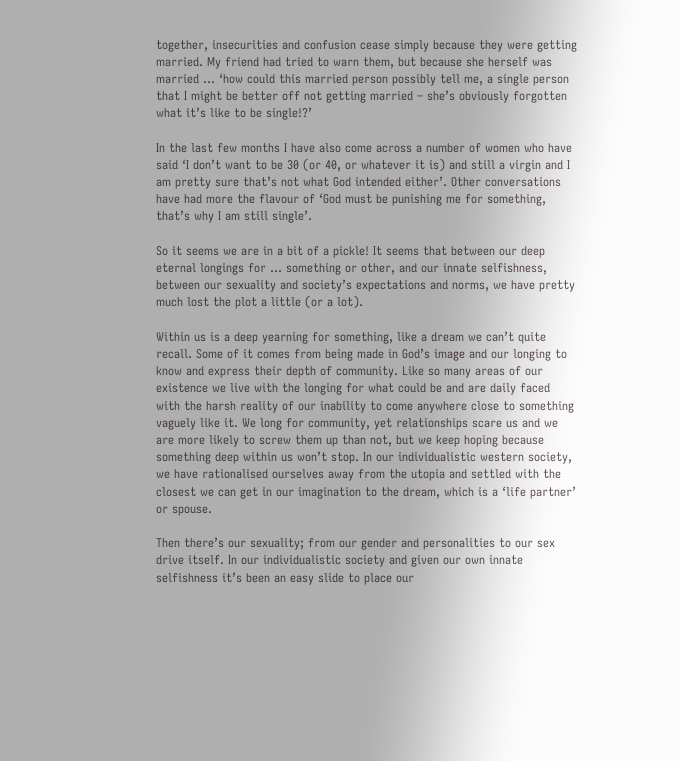together, insecurities and confusion cease simply because they were getting married. My friend had tried to warn them, but because she herself was married … ‘how could this married person possibly tell me, a single person that I might be better off not getting married – she’s obviously forgotten what it’s like to be single!?’

In the last few months I have also come across a number of women who have said ‘I don’t want to be 30 (or 40, or whatever it is) and still a virgin and I am pretty sure that’s not what God intended either’. Other conversations have had more the flavour of ‘God must be punishing me for something, that’s why I am still single’.

So it seems we are in a bit of a pickle! It seems that between our deep eternal longings for … something or other, and our innate selfishness, between our sexuality and society’s expectations and norms, we have pretty much lost the plot a little (or a lot).

Within us is a deep yearning for something, like a dream we can’t quite recall. Some of it comes from being made in God’s image and our longing to know and express their depth of community. Like so many areas of our existence we live with the longing for what could be and are daily faced with the harsh reality of our inability to come anywhere close to something vaguely like it. We long for community, yet relationships scare us and we are more likely to screw them up than not, but we keep hoping because something deep within us won’t stop. In our individualistic western society, we have rationalised ourselves away from the utopia and settled with the closest we can get in our imagination to the dream, which is a ‘life partner’ or spouse.

Then there’s our sexuality; from our gender and personalities to our sex drive itself. In our individualistic society and given our own innate selfishness it’s been an easy slide to place our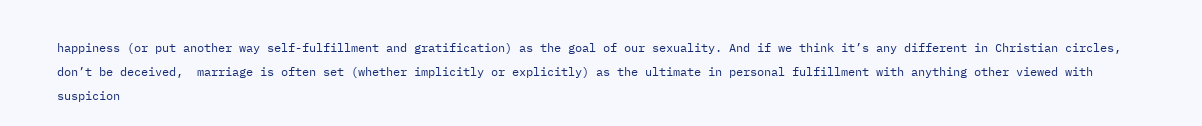happiness (or put another way self-fulfillment and gratification) as the goal of our sexuality. And if we think it’s any different in Christian circles, don’t be deceived,  marriage is often set (whether implicitly or explicitly) as the ultimate in personal fulfillment with anything other viewed with suspicion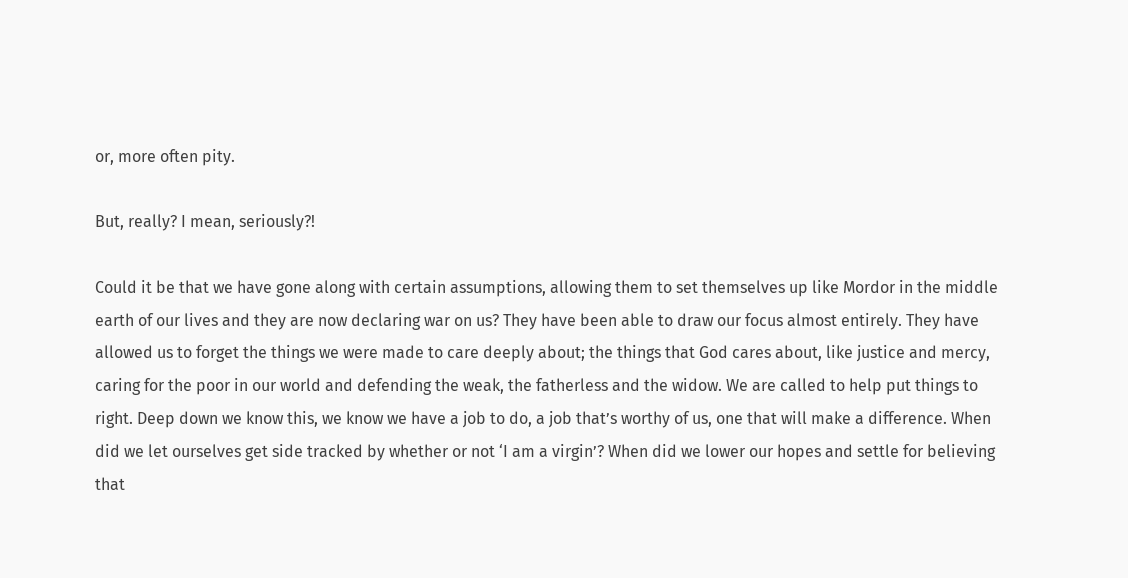or, more often pity.

But, really? I mean, seriously?!

Could it be that we have gone along with certain assumptions, allowing them to set themselves up like Mordor in the middle earth of our lives and they are now declaring war on us? They have been able to draw our focus almost entirely. They have allowed us to forget the things we were made to care deeply about; the things that God cares about, like justice and mercy, caring for the poor in our world and defending the weak, the fatherless and the widow. We are called to help put things to right. Deep down we know this, we know we have a job to do, a job that’s worthy of us, one that will make a difference. When did we let ourselves get side tracked by whether or not ‘I am a virgin’? When did we lower our hopes and settle for believing that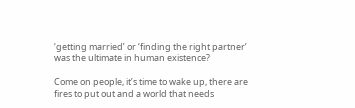‘getting married’ or ‘finding the right partner’ was the ultimate in human existence?

Come on people, it’s time to wake up, there are fires to put out and a world that needs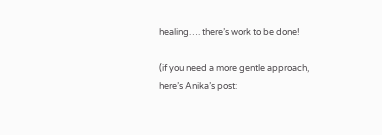healing…. there’s work to be done!

(if you need a more gentle approach, here’s Anika’s post: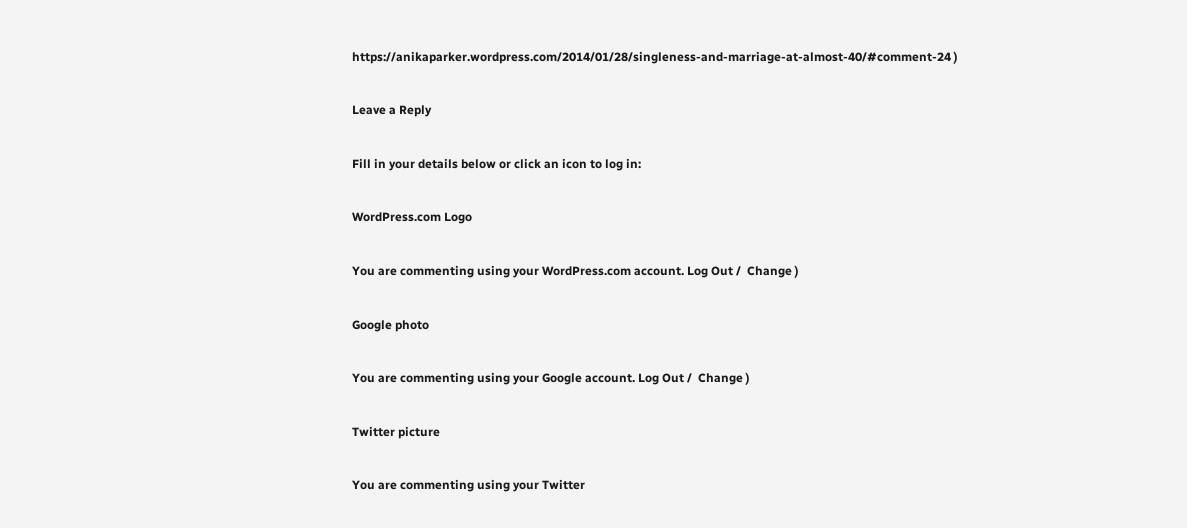https://anikaparker.wordpress.com/2014/01/28/singleness-and-marriage-at-almost-40/#comment-24 )

Leave a Reply

Fill in your details below or click an icon to log in:

WordPress.com Logo

You are commenting using your WordPress.com account. Log Out /  Change )

Google photo

You are commenting using your Google account. Log Out /  Change )

Twitter picture

You are commenting using your Twitter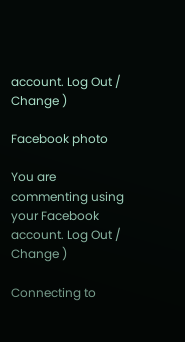account. Log Out /  Change )

Facebook photo

You are commenting using your Facebook account. Log Out /  Change )

Connecting to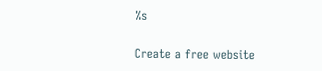%s

Create a free website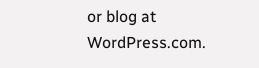or blog at WordPress.com.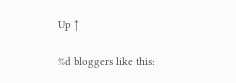Up ↑

%d bloggers like this: